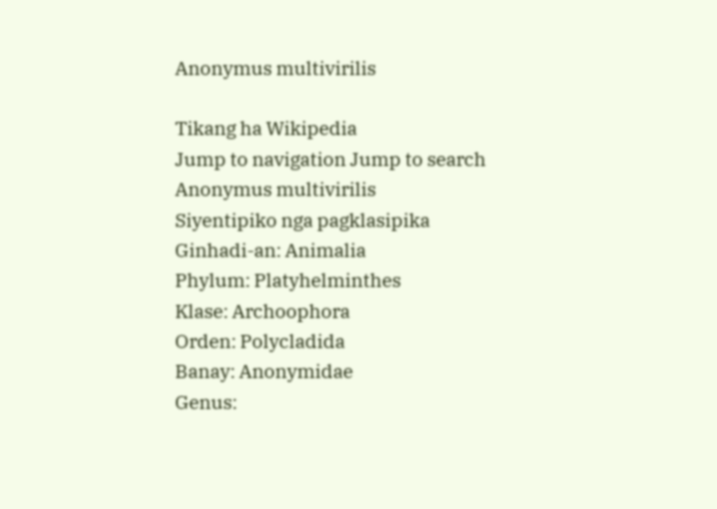Anonymus multivirilis

Tikang ha Wikipedia
Jump to navigation Jump to search
Anonymus multivirilis
Siyentipiko nga pagklasipika
Ginhadi-an: Animalia
Phylum: Platyhelminthes
Klase: Archoophora
Orden: Polycladida
Banay: Anonymidae
Genus: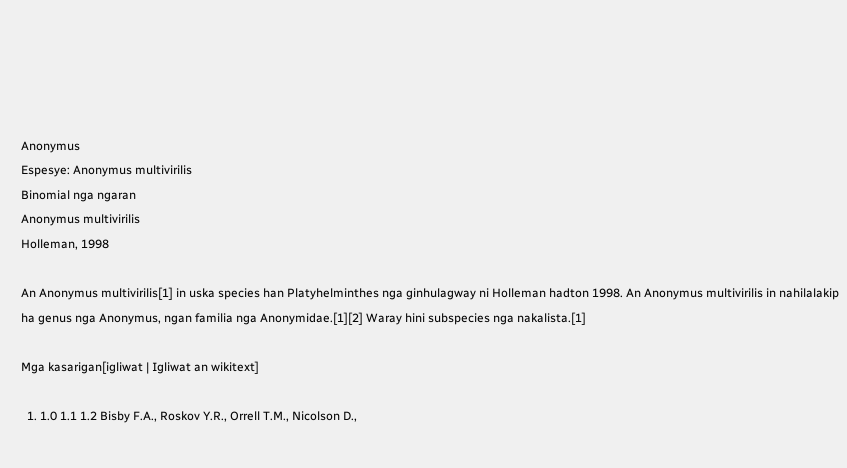Anonymus
Espesye: Anonymus multivirilis
Binomial nga ngaran
Anonymus multivirilis
Holleman, 1998

An Anonymus multivirilis[1] in uska species han Platyhelminthes nga ginhulagway ni Holleman hadton 1998. An Anonymus multivirilis in nahilalakip ha genus nga Anonymus, ngan familia nga Anonymidae.[1][2] Waray hini subspecies nga nakalista.[1]

Mga kasarigan[igliwat | Igliwat an wikitext]

  1. 1.0 1.1 1.2 Bisby F.A., Roskov Y.R., Orrell T.M., Nicolson D.,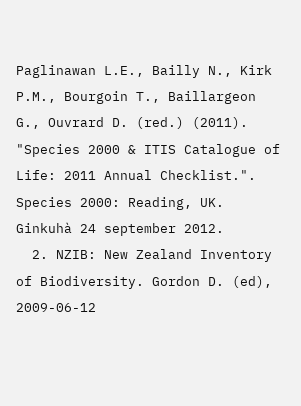Paglinawan L.E., Bailly N., Kirk P.M., Bourgoin T., Baillargeon G., Ouvrard D. (red.) (2011). "Species 2000 & ITIS Catalogue of Life: 2011 Annual Checklist.". Species 2000: Reading, UK. Ginkuhà 24 september 2012.
  2. NZIB: New Zealand Inventory of Biodiversity. Gordon D. (ed), 2009-06-12